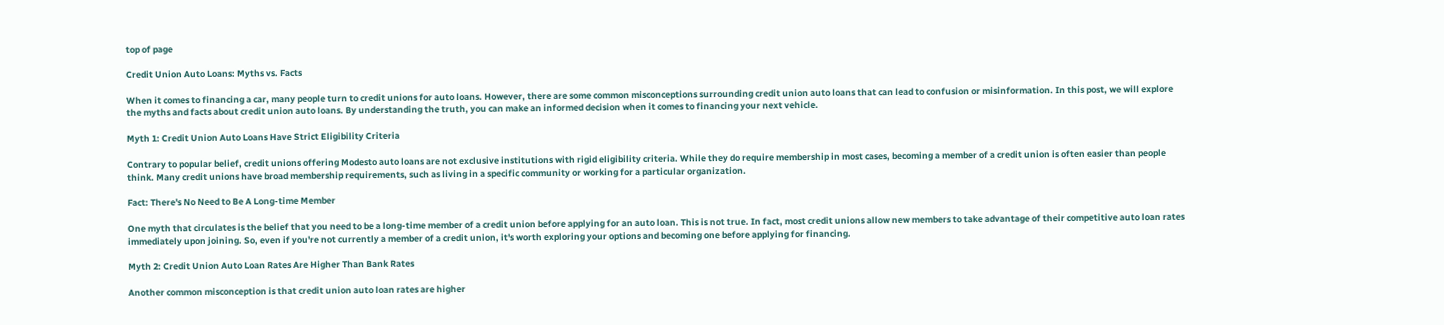top of page

Credit Union Auto Loans: Myths vs. Facts

When it comes to financing a car, many people turn to credit unions for auto loans. However, there are some common misconceptions surrounding credit union auto loans that can lead to confusion or misinformation. In this post, we will explore the myths and facts about credit union auto loans. By understanding the truth, you can make an informed decision when it comes to financing your next vehicle.

Myth 1: Credit Union Auto Loans Have Strict Eligibility Criteria

Contrary to popular belief, credit unions offering Modesto auto loans are not exclusive institutions with rigid eligibility criteria. While they do require membership in most cases, becoming a member of a credit union is often easier than people think. Many credit unions have broad membership requirements, such as living in a specific community or working for a particular organization.

Fact: There's No Need to Be A Long-time Member

One myth that circulates is the belief that you need to be a long-time member of a credit union before applying for an auto loan. This is not true. In fact, most credit unions allow new members to take advantage of their competitive auto loan rates immediately upon joining. So, even if you're not currently a member of a credit union, it's worth exploring your options and becoming one before applying for financing.

Myth 2: Credit Union Auto Loan Rates Are Higher Than Bank Rates

Another common misconception is that credit union auto loan rates are higher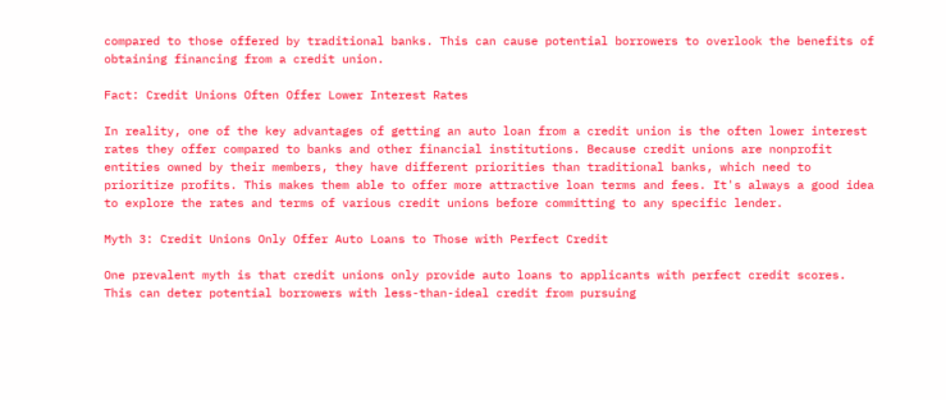compared to those offered by traditional banks. This can cause potential borrowers to overlook the benefits of obtaining financing from a credit union.

Fact: Credit Unions Often Offer Lower Interest Rates

In reality, one of the key advantages of getting an auto loan from a credit union is the often lower interest rates they offer compared to banks and other financial institutions. Because credit unions are nonprofit entities owned by their members, they have different priorities than traditional banks, which need to prioritize profits. This makes them able to offer more attractive loan terms and fees. It's always a good idea to explore the rates and terms of various credit unions before committing to any specific lender.

Myth 3: Credit Unions Only Offer Auto Loans to Those with Perfect Credit

One prevalent myth is that credit unions only provide auto loans to applicants with perfect credit scores. This can deter potential borrowers with less-than-ideal credit from pursuing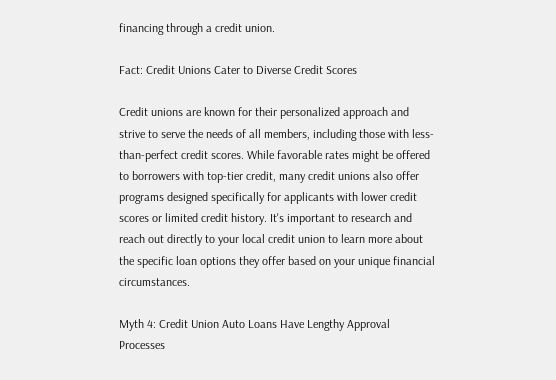financing through a credit union.

Fact: Credit Unions Cater to Diverse Credit Scores

Credit unions are known for their personalized approach and strive to serve the needs of all members, including those with less-than-perfect credit scores. While favorable rates might be offered to borrowers with top-tier credit, many credit unions also offer programs designed specifically for applicants with lower credit scores or limited credit history. It's important to research and reach out directly to your local credit union to learn more about the specific loan options they offer based on your unique financial circumstances.

Myth 4: Credit Union Auto Loans Have Lengthy Approval Processes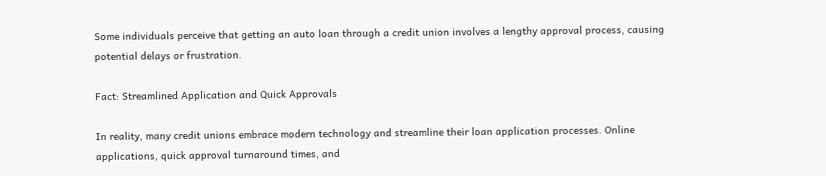Some individuals perceive that getting an auto loan through a credit union involves a lengthy approval process, causing potential delays or frustration.

Fact: Streamlined Application and Quick Approvals

In reality, many credit unions embrace modern technology and streamline their loan application processes. Online applications, quick approval turnaround times, and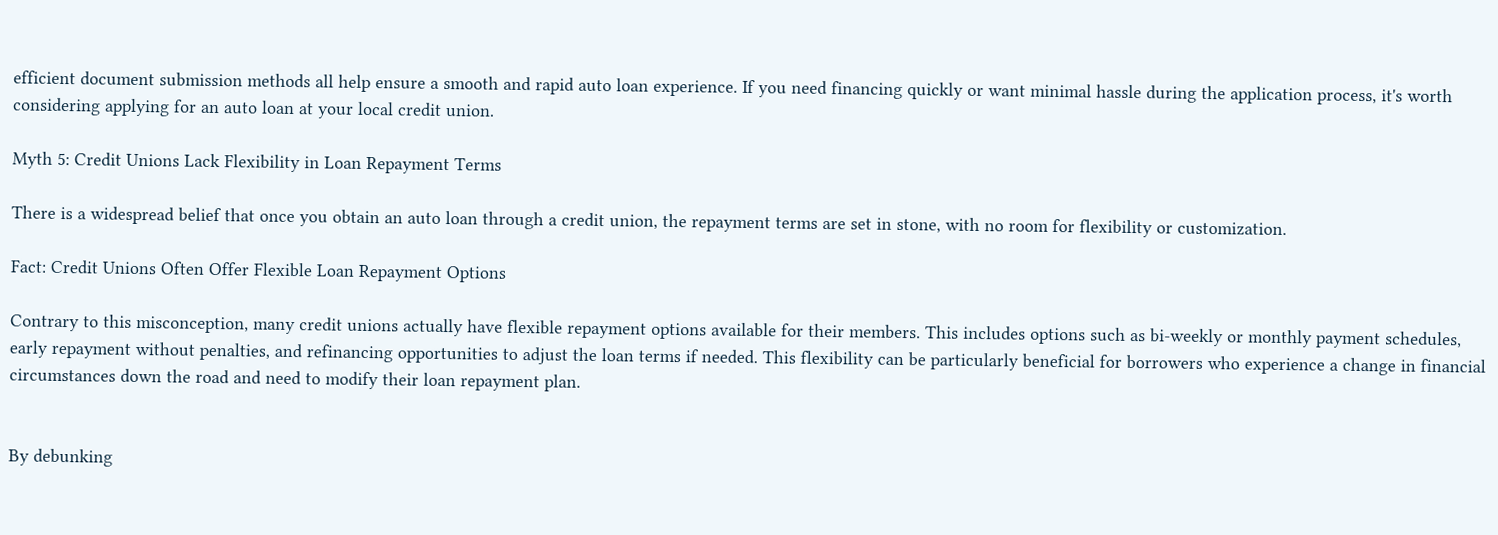efficient document submission methods all help ensure a smooth and rapid auto loan experience. If you need financing quickly or want minimal hassle during the application process, it's worth considering applying for an auto loan at your local credit union.

Myth 5: Credit Unions Lack Flexibility in Loan Repayment Terms

There is a widespread belief that once you obtain an auto loan through a credit union, the repayment terms are set in stone, with no room for flexibility or customization.

Fact: Credit Unions Often Offer Flexible Loan Repayment Options

Contrary to this misconception, many credit unions actually have flexible repayment options available for their members. This includes options such as bi-weekly or monthly payment schedules, early repayment without penalties, and refinancing opportunities to adjust the loan terms if needed. This flexibility can be particularly beneficial for borrowers who experience a change in financial circumstances down the road and need to modify their loan repayment plan.


By debunking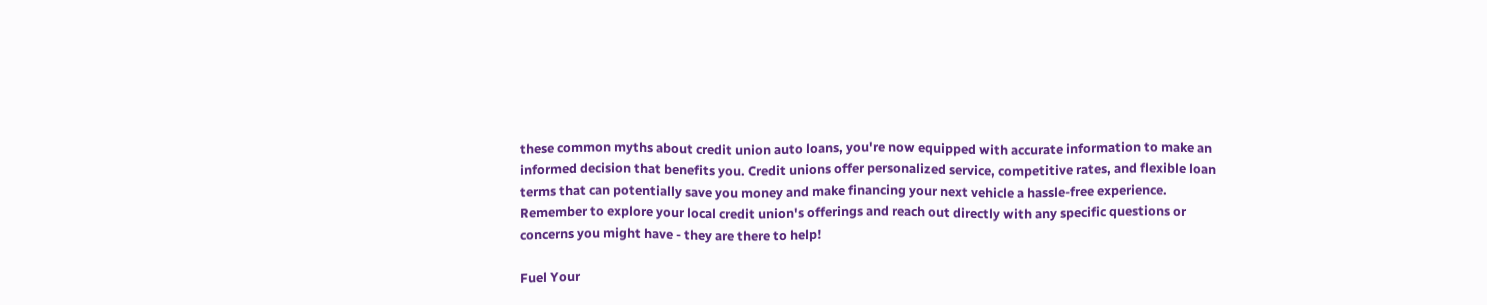these common myths about credit union auto loans, you're now equipped with accurate information to make an informed decision that benefits you. Credit unions offer personalized service, competitive rates, and flexible loan terms that can potentially save you money and make financing your next vehicle a hassle-free experience. Remember to explore your local credit union's offerings and reach out directly with any specific questions or concerns you might have - they are there to help!

Fuel Your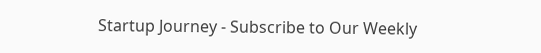Startup Journey - Subscribe to Our Weekly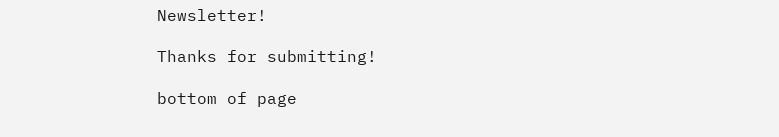Newsletter!

Thanks for submitting!

bottom of page